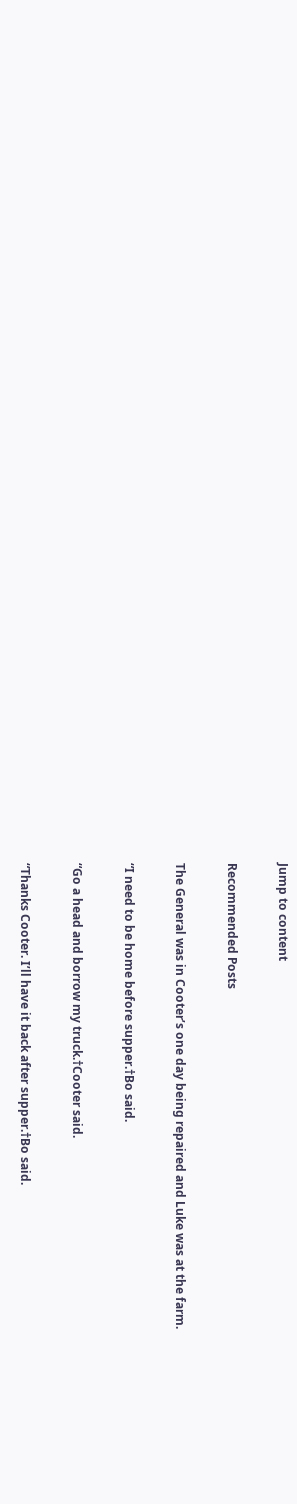Jump to content

Recommended Posts

The General was in Cooter’s one day being repaired and Luke was at the farm.

“I need to be home before supper.†Bo said.

“Go a head and borrow my truck.†Cooter said.

“Thanks Cooter. I’ll have it back after supper.†Bo said.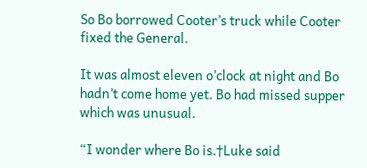So Bo borrowed Cooter’s truck while Cooter fixed the General.

It was almost eleven o’clock at night and Bo hadn’t come home yet. Bo had missed supper which was unusual.

“I wonder where Bo is.†Luke said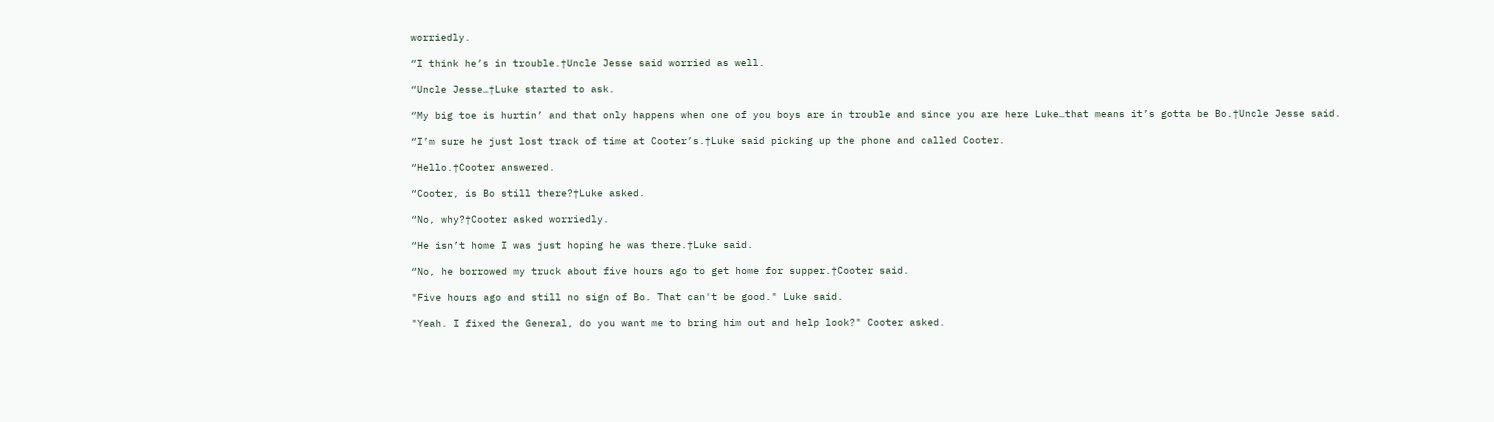worriedly.

“I think he’s in trouble.†Uncle Jesse said worried as well.

“Uncle Jesse…†Luke started to ask.

“My big toe is hurtin’ and that only happens when one of you boys are in trouble and since you are here Luke…that means it’s gotta be Bo.†Uncle Jesse said.

“I’m sure he just lost track of time at Cooter’s.†Luke said picking up the phone and called Cooter.

“Hello.†Cooter answered.

“Cooter, is Bo still there?†Luke asked.

“No, why?†Cooter asked worriedly.

“He isn’t home I was just hoping he was there.†Luke said.

“No, he borrowed my truck about five hours ago to get home for supper.†Cooter said.

"Five hours ago and still no sign of Bo. That can't be good." Luke said.

"Yeah. I fixed the General, do you want me to bring him out and help look?" Cooter asked.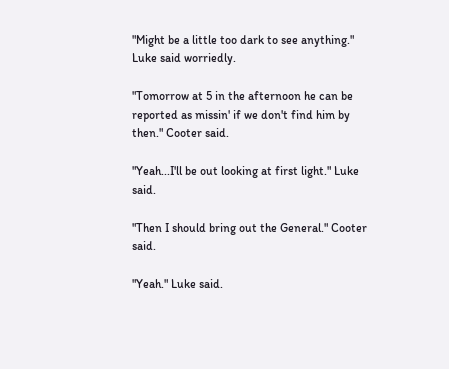"Might be a little too dark to see anything." Luke said worriedly.

"Tomorrow at 5 in the afternoon he can be reported as missin' if we don't find him by then." Cooter said.

"Yeah...I'll be out looking at first light." Luke said.

"Then I should bring out the General." Cooter said.

"Yeah." Luke said.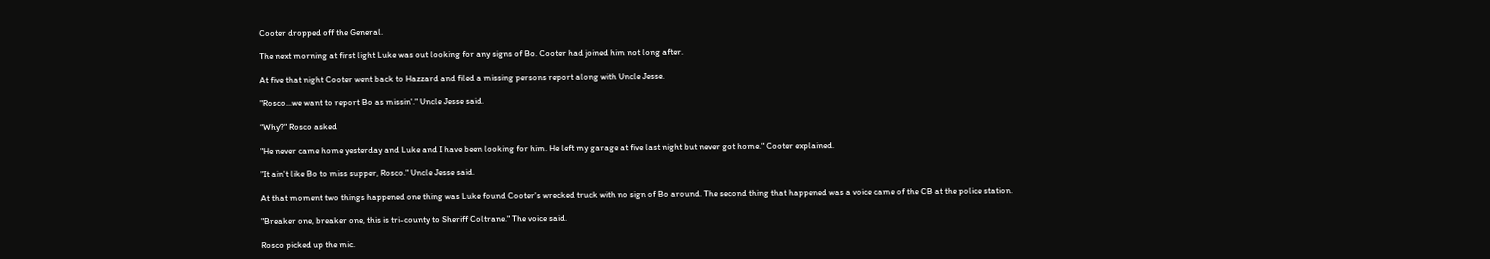Cooter dropped off the General.

The next morning at first light Luke was out looking for any signs of Bo. Cooter had joined him not long after.

At five that night Cooter went back to Hazzard and filed a missing persons report along with Uncle Jesse.

"Rosco...we want to report Bo as missin'." Uncle Jesse said.

“Why?" Rosco asked

"He never came home yesterday and Luke and I have been looking for him. He left my garage at five last night but never got home." Cooter explained.

"It ain't like Bo to miss supper, Rosco." Uncle Jesse said.

At that moment two things happened one thing was Luke found Cooter's wrecked truck with no sign of Bo around. The second thing that happened was a voice came of the CB at the police station.

"Breaker one, breaker one, this is tri-county to Sheriff Coltrane." The voice said.

Rosco picked up the mic.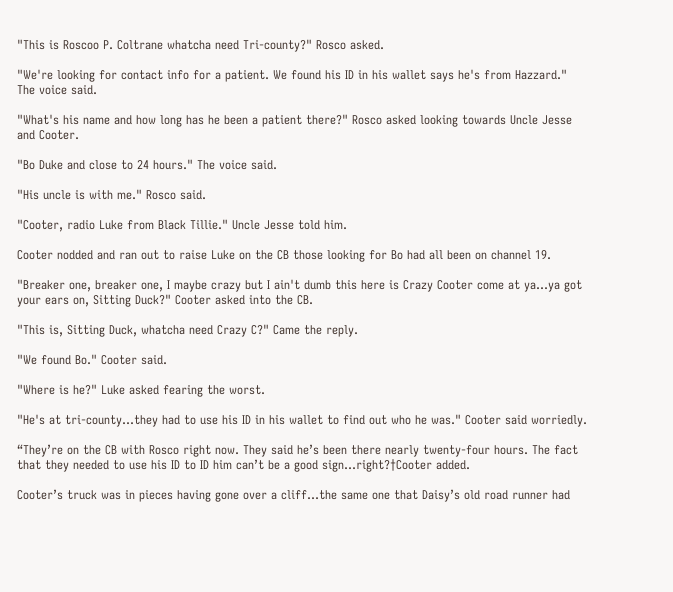"This is Roscoo P. Coltrane whatcha need Tri-county?" Rosco asked.

"We're looking for contact info for a patient. We found his ID in his wallet says he's from Hazzard." The voice said.

"What's his name and how long has he been a patient there?" Rosco asked looking towards Uncle Jesse and Cooter.

"Bo Duke and close to 24 hours." The voice said.

"His uncle is with me." Rosco said.

"Cooter, radio Luke from Black Tillie." Uncle Jesse told him.

Cooter nodded and ran out to raise Luke on the CB those looking for Bo had all been on channel 19.

"Breaker one, breaker one, I maybe crazy but I ain't dumb this here is Crazy Cooter come at ya…ya got your ears on, Sitting Duck?" Cooter asked into the CB.

"This is, Sitting Duck, whatcha need Crazy C?" Came the reply.

"We found Bo." Cooter said.

"Where is he?" Luke asked fearing the worst.

"He's at tri-county...they had to use his ID in his wallet to find out who he was." Cooter said worriedly.

“They’re on the CB with Rosco right now. They said he’s been there nearly twenty-four hours. The fact that they needed to use his ID to ID him can’t be a good sign…right?†Cooter added.

Cooter’s truck was in pieces having gone over a cliff…the same one that Daisy’s old road runner had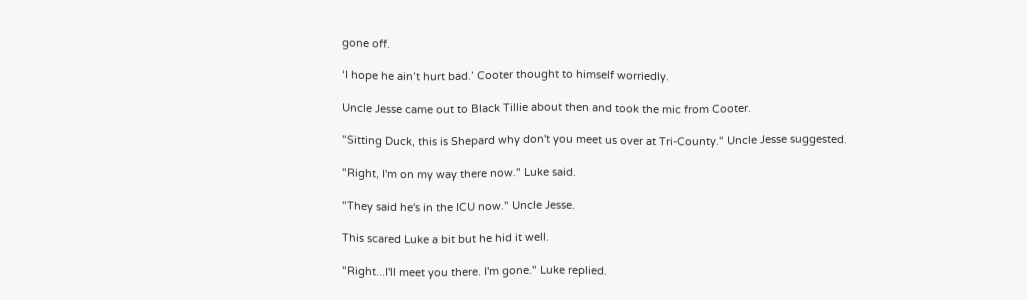gone off.

‘I hope he ain’t hurt bad.’ Cooter thought to himself worriedly.

Uncle Jesse came out to Black Tillie about then and took the mic from Cooter.

"Sitting Duck, this is Shepard why don't you meet us over at Tri-County." Uncle Jesse suggested.

"Right, I'm on my way there now." Luke said.

"They said he's in the ICU now." Uncle Jesse.

This scared Luke a bit but he hid it well.

"Right...I'll meet you there. I'm gone." Luke replied.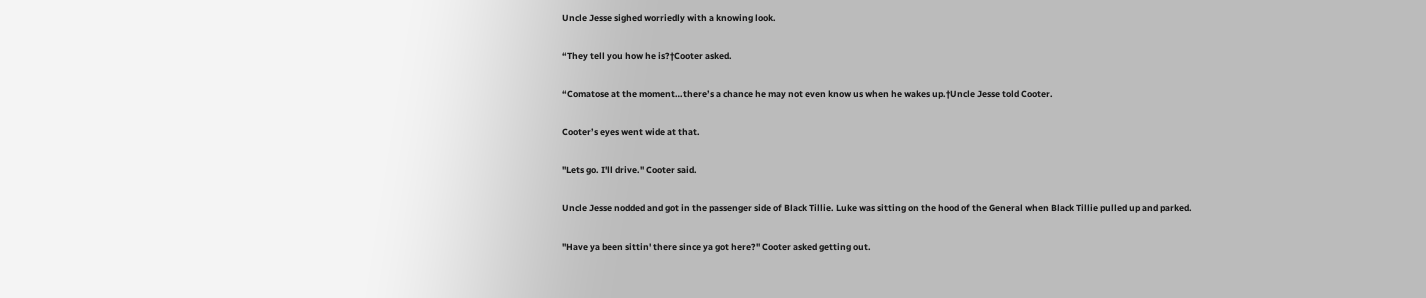Uncle Jesse sighed worriedly with a knowing look.

“They tell you how he is?†Cooter asked.

“Comatose at the moment…there’s a chance he may not even know us when he wakes up.†Uncle Jesse told Cooter.

Cooter’s eyes went wide at that.

"Lets go. I'll drive." Cooter said.

Uncle Jesse nodded and got in the passenger side of Black Tillie. Luke was sitting on the hood of the General when Black Tillie pulled up and parked.

"Have ya been sittin' there since ya got here?" Cooter asked getting out.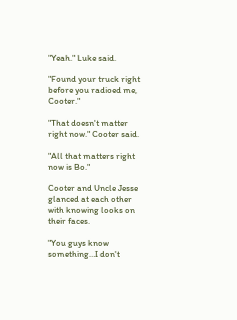"Yeah." Luke said.

"Found your truck right before you radioed me, Cooter."

"That doesn't matter right now." Cooter said.

"All that matters right now is Bo."

Cooter and Uncle Jesse glanced at each other with knowing looks on their faces.

"You guys know something…I don't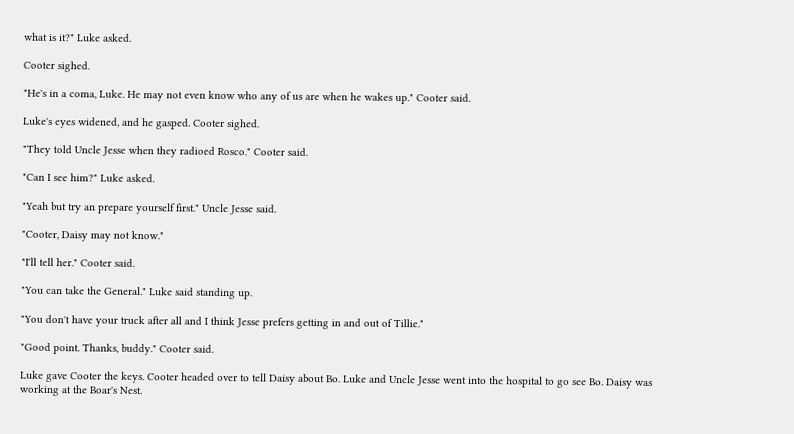what is it?" Luke asked.

Cooter sighed.

"He's in a coma, Luke. He may not even know who any of us are when he wakes up." Cooter said.

Luke's eyes widened, and he gasped. Cooter sighed.

"They told Uncle Jesse when they radioed Rosco." Cooter said.

"Can I see him?" Luke asked.

"Yeah but try an prepare yourself first." Uncle Jesse said.

"Cooter, Daisy may not know."

"I'll tell her." Cooter said.

"You can take the General." Luke said standing up.

"You don't have your truck after all and I think Jesse prefers getting in and out of Tillie."

"Good point. Thanks, buddy." Cooter said.

Luke gave Cooter the keys. Cooter headed over to tell Daisy about Bo. Luke and Uncle Jesse went into the hospital to go see Bo. Daisy was working at the Boar's Nest.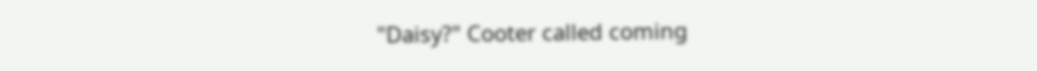"Daisy?" Cooter called coming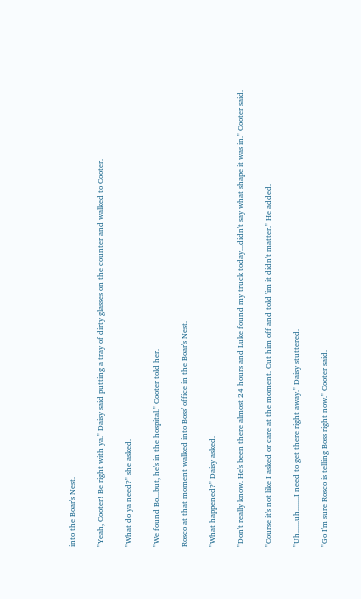into the Boar's Nest.

"Yeah, Cooter! Be right with ya." Daisy said putting a tray of dirty glasses on the counter and walked to Cooter.

"What do ya need?" she asked.

"We found Bo...but, he's in the hospital." Cooter told her.

Rosco at that moment walked into Boss' office in the Boar's Nest.

"What happened?" Daisy asked.

"Don't really know. He's been there almost 24 hours and Luke found my truck today...didn't say what shape it was in." Cooter said.

"Course it's not like I asked or care at the moment. Cut him off and told 'im it didn't matter." He added.

"Uh......uh.......I need to get there right away." Daisy stuttered.

"Go I'm sure Rosco is telling Boss right now." Cooter said.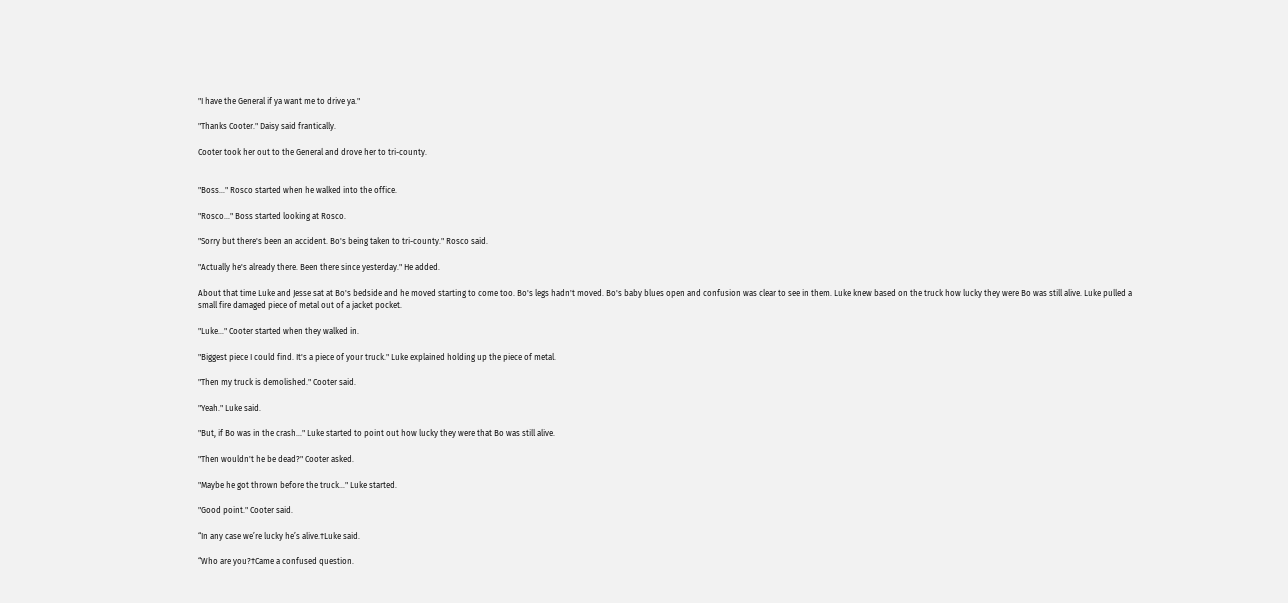"I have the General if ya want me to drive ya."

"Thanks Cooter." Daisy said frantically.

Cooter took her out to the General and drove her to tri-county.


"Boss…" Rosco started when he walked into the office.

"Rosco…" Boss started looking at Rosco.

"Sorry but there's been an accident. Bo's being taken to tri-county." Rosco said.

"Actually he's already there. Been there since yesterday." He added.

About that time Luke and Jesse sat at Bo's bedside and he moved starting to come too. Bo's legs hadn't moved. Bo's baby blues open and confusion was clear to see in them. Luke knew based on the truck how lucky they were Bo was still alive. Luke pulled a small fire damaged piece of metal out of a jacket pocket.

"Luke…" Cooter started when they walked in.

"Biggest piece I could find. It's a piece of your truck." Luke explained holding up the piece of metal.

"Then my truck is demolished." Cooter said.

"Yeah." Luke said.

"But, if Bo was in the crash…" Luke started to point out how lucky they were that Bo was still alive.

"Then wouldn't he be dead?" Cooter asked.

"Maybe he got thrown before the truck…" Luke started.

"Good point." Cooter said.

“In any case we’re lucky he’s alive.†Luke said.

“Who are you?†Came a confused question.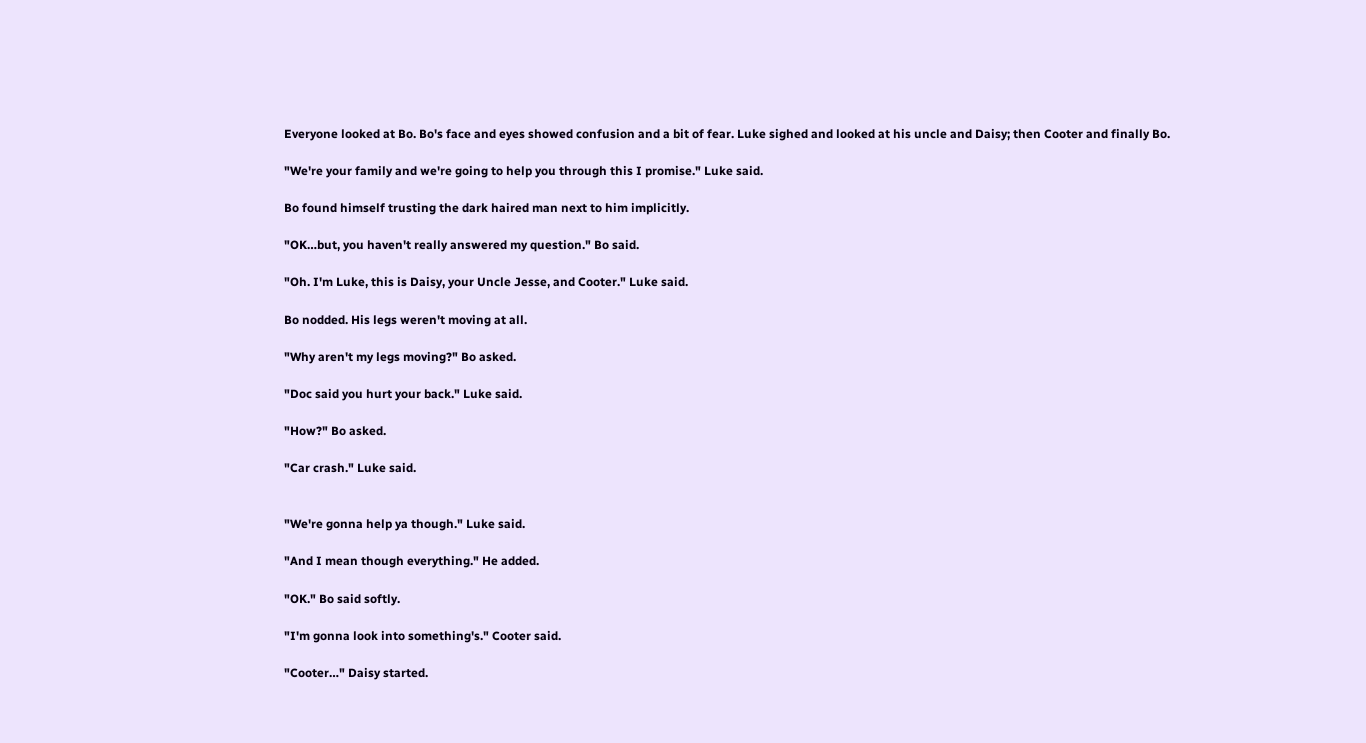Everyone looked at Bo. Bo's face and eyes showed confusion and a bit of fear. Luke sighed and looked at his uncle and Daisy; then Cooter and finally Bo.

"We're your family and we're going to help you through this I promise." Luke said.

Bo found himself trusting the dark haired man next to him implicitly.

"OK…but, you haven't really answered my question." Bo said.

"Oh. I'm Luke, this is Daisy, your Uncle Jesse, and Cooter." Luke said.

Bo nodded. His legs weren't moving at all.

"Why aren't my legs moving?" Bo asked.

"Doc said you hurt your back." Luke said.

"How?" Bo asked.

"Car crash." Luke said.


"We're gonna help ya though." Luke said.

"And I mean though everything." He added.

"OK." Bo said softly.

"I'm gonna look into something's." Cooter said.

"Cooter…" Daisy started.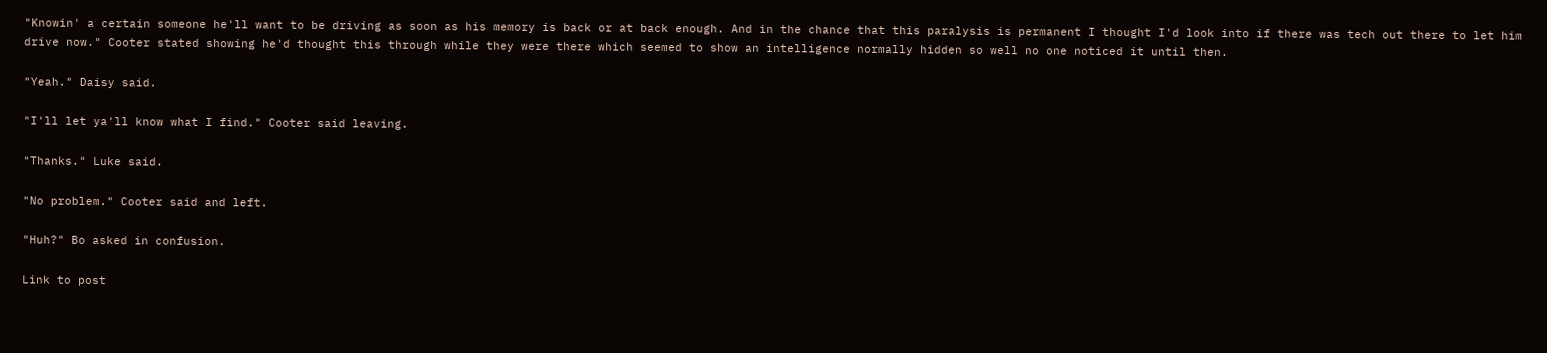"Knowin' a certain someone he'll want to be driving as soon as his memory is back or at back enough. And in the chance that this paralysis is permanent I thought I'd look into if there was tech out there to let him drive now." Cooter stated showing he'd thought this through while they were there which seemed to show an intelligence normally hidden so well no one noticed it until then.

"Yeah." Daisy said.

"I'll let ya'll know what I find." Cooter said leaving.

"Thanks." Luke said.

"No problem." Cooter said and left.

"Huh?" Bo asked in confusion.

Link to post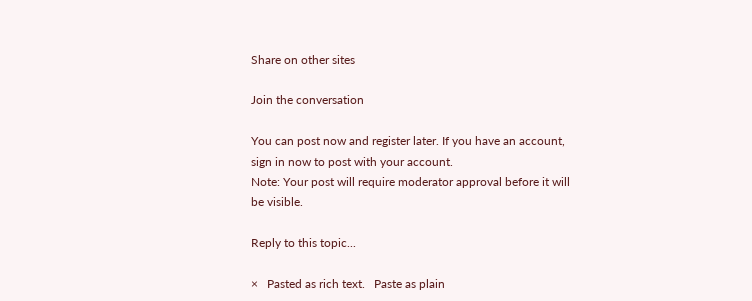Share on other sites

Join the conversation

You can post now and register later. If you have an account, sign in now to post with your account.
Note: Your post will require moderator approval before it will be visible.

Reply to this topic...

×   Pasted as rich text.   Paste as plain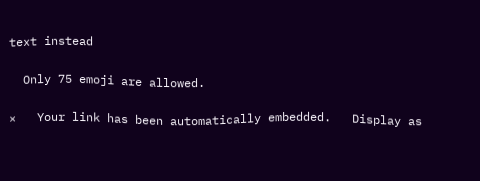text instead

  Only 75 emoji are allowed.

×   Your link has been automatically embedded.   Display as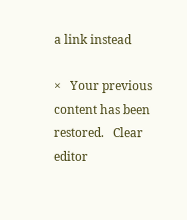a link instead

×   Your previous content has been restored.   Clear editor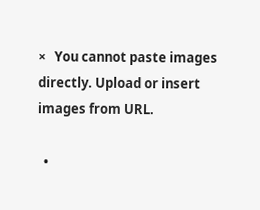×   You cannot paste images directly. Upload or insert images from URL.

  •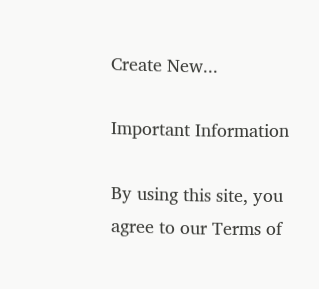Create New...

Important Information

By using this site, you agree to our Terms of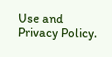Use and Privacy Policy.